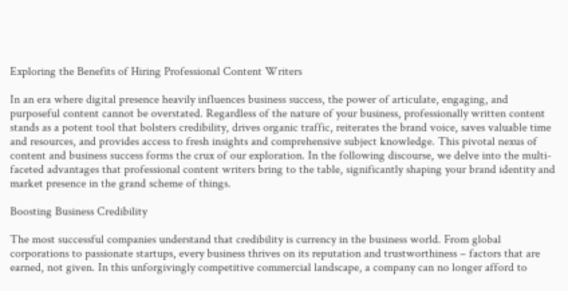Exploring the Benefits of Hiring Professional Content Writers

In an era where digital presence heavily influences business success, the power of articulate, engaging, and purposeful content cannot be overstated. Regardless of the nature of your business, professionally written content stands as a potent tool that bolsters credibility, drives organic traffic, reiterates the brand voice, saves valuable time and resources, and provides access to fresh insights and comprehensive subject knowledge. This pivotal nexus of content and business success forms the crux of our exploration. In the following discourse, we delve into the multi-faceted advantages that professional content writers bring to the table, significantly shaping your brand identity and market presence in the grand scheme of things.

Boosting Business Credibility

The most successful companies understand that credibility is currency in the business world. From global corporations to passionate startups, every business thrives on its reputation and trustworthiness – factors that are earned, not given. In this unforgivingly competitive commercial landscape, a company can no longer afford to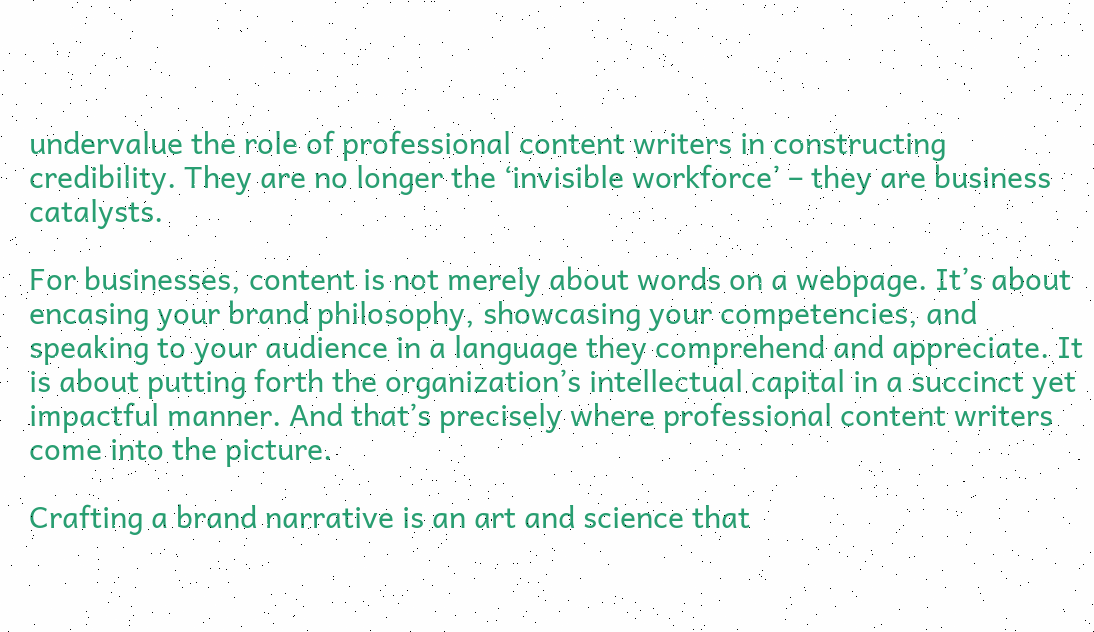undervalue the role of professional content writers in constructing credibility. They are no longer the ‘invisible workforce’ – they are business catalysts.

For businesses, content is not merely about words on a webpage. It’s about encasing your brand philosophy, showcasing your competencies, and speaking to your audience in a language they comprehend and appreciate. It is about putting forth the organization’s intellectual capital in a succinct yet impactful manner. And that’s precisely where professional content writers come into the picture.

Crafting a brand narrative is an art and science that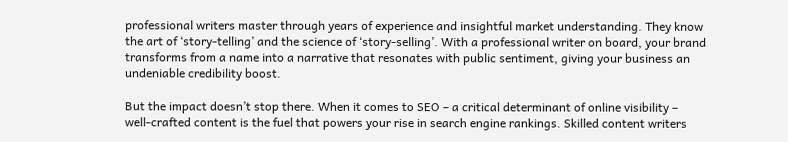professional writers master through years of experience and insightful market understanding. They know the art of ‘story-telling’ and the science of ‘story-selling’. With a professional writer on board, your brand transforms from a name into a narrative that resonates with public sentiment, giving your business an undeniable credibility boost.

But the impact doesn’t stop there. When it comes to SEO – a critical determinant of online visibility – well-crafted content is the fuel that powers your rise in search engine rankings. Skilled content writers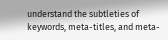understand the subtleties of keywords, meta-titles, and meta-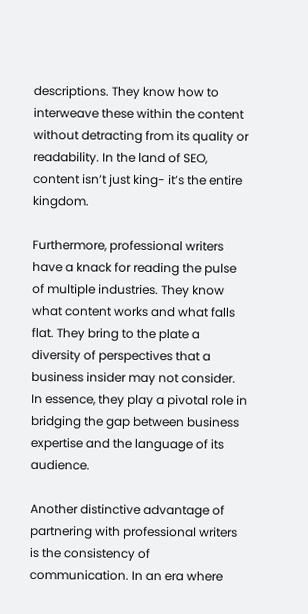descriptions. They know how to interweave these within the content without detracting from its quality or readability. In the land of SEO, content isn’t just king- it’s the entire kingdom.

Furthermore, professional writers have a knack for reading the pulse of multiple industries. They know what content works and what falls flat. They bring to the plate a diversity of perspectives that a business insider may not consider. In essence, they play a pivotal role in bridging the gap between business expertise and the language of its audience.

Another distinctive advantage of partnering with professional writers is the consistency of communication. In an era where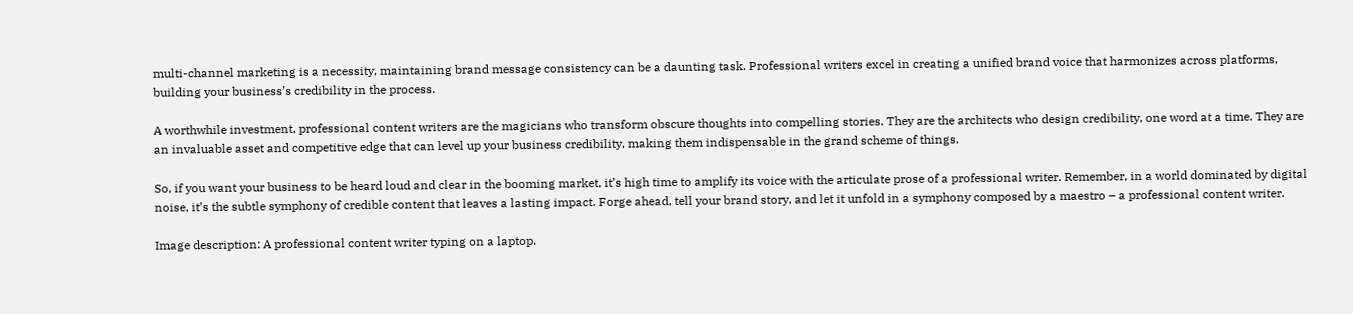multi-channel marketing is a necessity, maintaining brand message consistency can be a daunting task. Professional writers excel in creating a unified brand voice that harmonizes across platforms, building your business’s credibility in the process.

A worthwhile investment, professional content writers are the magicians who transform obscure thoughts into compelling stories. They are the architects who design credibility, one word at a time. They are an invaluable asset and competitive edge that can level up your business credibility, making them indispensable in the grand scheme of things.

So, if you want your business to be heard loud and clear in the booming market, it’s high time to amplify its voice with the articulate prose of a professional writer. Remember, in a world dominated by digital noise, it’s the subtle symphony of credible content that leaves a lasting impact. Forge ahead, tell your brand story, and let it unfold in a symphony composed by a maestro – a professional content writer.

Image description: A professional content writer typing on a laptop.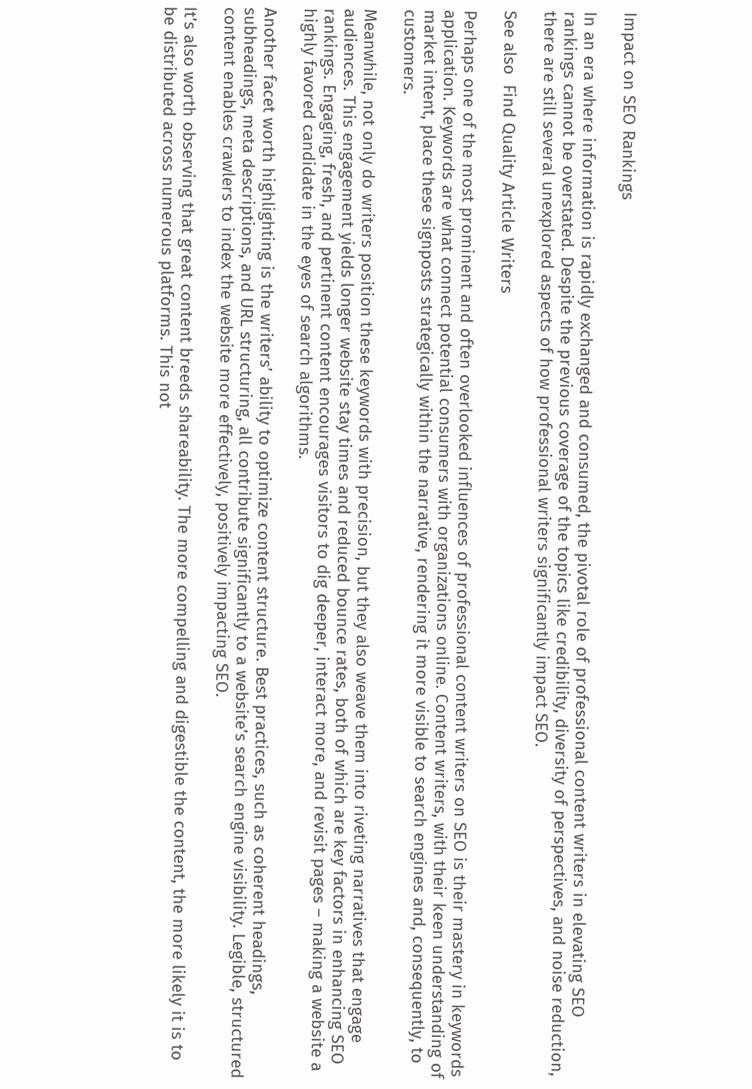Impact on SEO Rankings

In an era where information is rapidly exchanged and consumed, the pivotal role of professional content writers in elevating SEO rankings cannot be overstated. Despite the previous coverage of the topics like credibility, diversity of perspectives, and noise reduction, there are still several unexplored aspects of how professional writers significantly impact SEO.

See also  Find Quality Article Writers

Perhaps one of the most prominent and often overlooked influences of professional content writers on SEO is their mastery in keywords application. Keywords are what connect potential consumers with organizations online. Content writers, with their keen understanding of market intent, place these signposts strategically within the narrative, rendering it more visible to search engines and, consequently, to customers.

Meanwhile, not only do writers position these keywords with precision, but they also weave them into riveting narratives that engage audiences. This engagement yields longer website stay times and reduced bounce rates, both of which are key factors in enhancing SEO rankings. Engaging, fresh, and pertinent content encourages visitors to dig deeper, interact more, and revisit pages – making a website a highly favored candidate in the eyes of search algorithms.

Another facet worth highlighting is the writers’ ability to optimize content structure. Best practices, such as coherent headings, subheadings, meta descriptions, and URL structuring, all contribute significantly to a website’s search engine visibility. Legible, structured content enables crawlers to index the website more effectively, positively impacting SEO.

It’s also worth observing that great content breeds shareability. The more compelling and digestible the content, the more likely it is to be distributed across numerous platforms. This not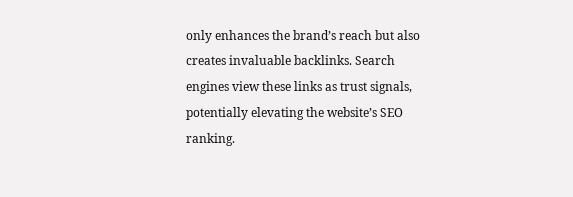only enhances the brand’s reach but also creates invaluable backlinks. Search engines view these links as trust signals, potentially elevating the website’s SEO ranking.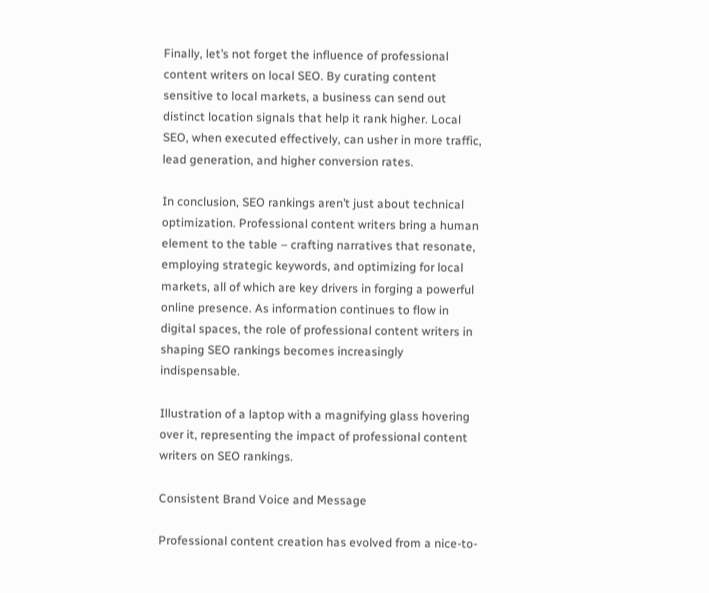Finally, let’s not forget the influence of professional content writers on local SEO. By curating content sensitive to local markets, a business can send out distinct location signals that help it rank higher. Local SEO, when executed effectively, can usher in more traffic, lead generation, and higher conversion rates.

In conclusion, SEO rankings aren’t just about technical optimization. Professional content writers bring a human element to the table – crafting narratives that resonate, employing strategic keywords, and optimizing for local markets, all of which are key drivers in forging a powerful online presence. As information continues to flow in digital spaces, the role of professional content writers in shaping SEO rankings becomes increasingly indispensable.

Illustration of a laptop with a magnifying glass hovering over it, representing the impact of professional content writers on SEO rankings.

Consistent Brand Voice and Message

Professional content creation has evolved from a nice-to-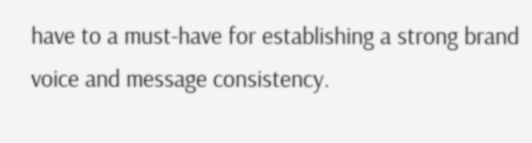have to a must-have for establishing a strong brand voice and message consistency.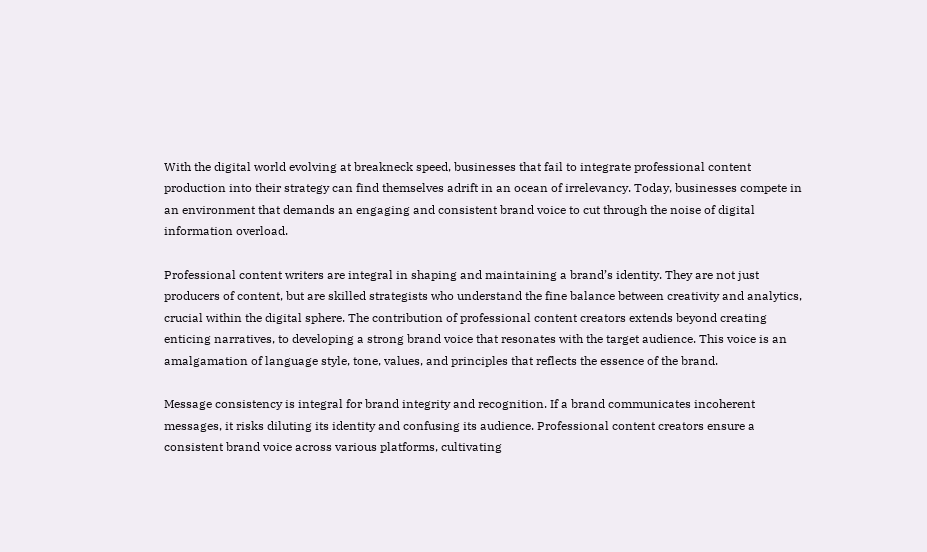With the digital world evolving at breakneck speed, businesses that fail to integrate professional content production into their strategy can find themselves adrift in an ocean of irrelevancy. Today, businesses compete in an environment that demands an engaging and consistent brand voice to cut through the noise of digital information overload.

Professional content writers are integral in shaping and maintaining a brand’s identity. They are not just producers of content, but are skilled strategists who understand the fine balance between creativity and analytics, crucial within the digital sphere. The contribution of professional content creators extends beyond creating enticing narratives, to developing a strong brand voice that resonates with the target audience. This voice is an amalgamation of language style, tone, values, and principles that reflects the essence of the brand.

Message consistency is integral for brand integrity and recognition. If a brand communicates incoherent messages, it risks diluting its identity and confusing its audience. Professional content creators ensure a consistent brand voice across various platforms, cultivating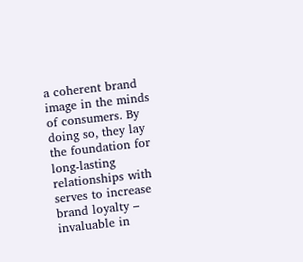a coherent brand image in the minds of consumers. By doing so, they lay the foundation for long-lasting relationships with serves to increase brand loyalty – invaluable in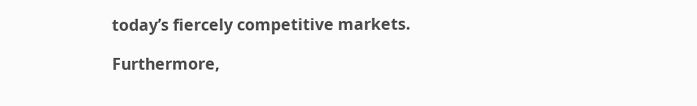today’s fiercely competitive markets.

Furthermore,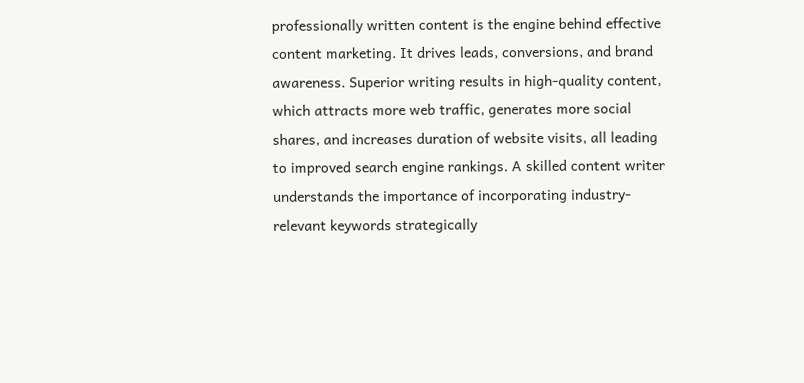professionally written content is the engine behind effective content marketing. It drives leads, conversions, and brand awareness. Superior writing results in high-quality content, which attracts more web traffic, generates more social shares, and increases duration of website visits, all leading to improved search engine rankings. A skilled content writer understands the importance of incorporating industry-relevant keywords strategically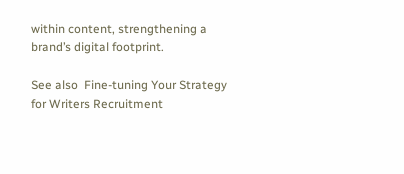within content, strengthening a brand’s digital footprint.

See also  Fine-tuning Your Strategy for Writers Recruitment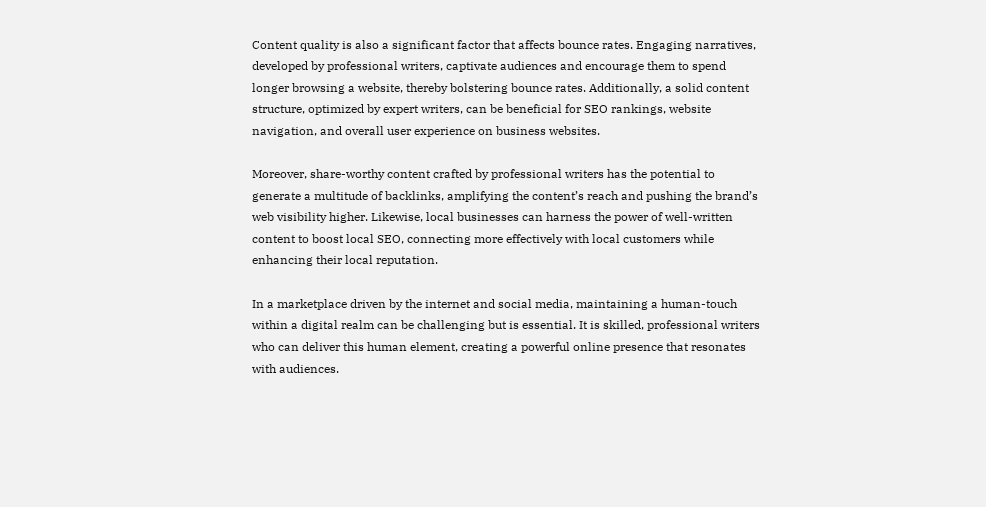Content quality is also a significant factor that affects bounce rates. Engaging narratives, developed by professional writers, captivate audiences and encourage them to spend longer browsing a website, thereby bolstering bounce rates. Additionally, a solid content structure, optimized by expert writers, can be beneficial for SEO rankings, website navigation, and overall user experience on business websites.

Moreover, share-worthy content crafted by professional writers has the potential to generate a multitude of backlinks, amplifying the content’s reach and pushing the brand’s web visibility higher. Likewise, local businesses can harness the power of well-written content to boost local SEO, connecting more effectively with local customers while enhancing their local reputation.

In a marketplace driven by the internet and social media, maintaining a human-touch within a digital realm can be challenging but is essential. It is skilled, professional writers who can deliver this human element, creating a powerful online presence that resonates with audiences.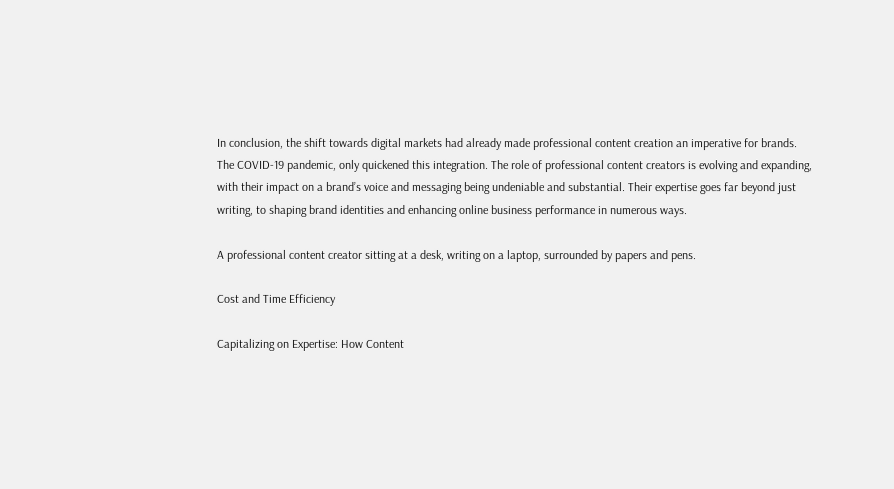In conclusion, the shift towards digital markets had already made professional content creation an imperative for brands. The COVID-19 pandemic, only quickened this integration. The role of professional content creators is evolving and expanding, with their impact on a brand’s voice and messaging being undeniable and substantial. Their expertise goes far beyond just writing, to shaping brand identities and enhancing online business performance in numerous ways.

A professional content creator sitting at a desk, writing on a laptop, surrounded by papers and pens.

Cost and Time Efficiency

Capitalizing on Expertise: How Content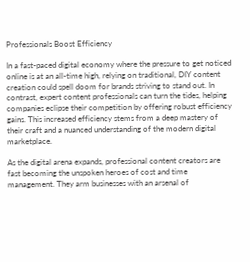Professionals Boost Efficiency

In a fast-paced digital economy where the pressure to get noticed online is at an all-time high, relying on traditional, DIY content creation could spell doom for brands striving to stand out. In contrast, expert content professionals can turn the tides, helping companies eclipse their competition by offering robust efficiency gains. This increased efficiency stems from a deep mastery of their craft and a nuanced understanding of the modern digital marketplace.

As the digital arena expands, professional content creators are fast becoming the unspoken heroes of cost and time management. They arm businesses with an arsenal of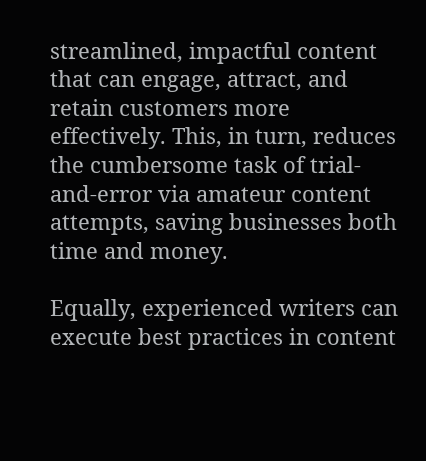streamlined, impactful content that can engage, attract, and retain customers more effectively. This, in turn, reduces the cumbersome task of trial-and-error via amateur content attempts, saving businesses both time and money.

Equally, experienced writers can execute best practices in content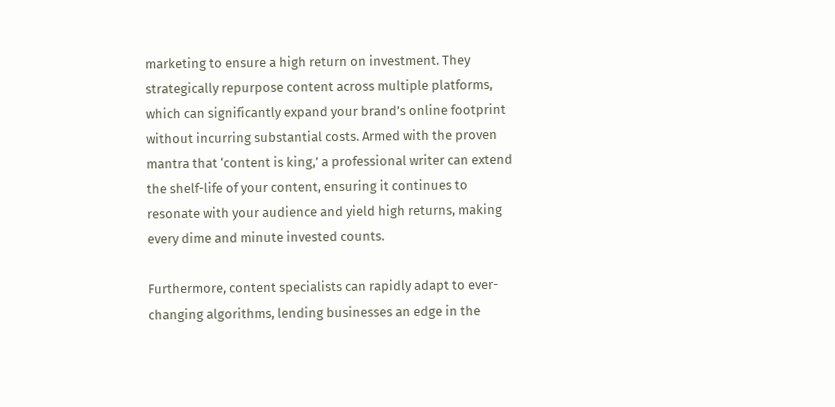marketing to ensure a high return on investment. They strategically repurpose content across multiple platforms, which can significantly expand your brand’s online footprint without incurring substantial costs. Armed with the proven mantra that ‘content is king,’ a professional writer can extend the shelf-life of your content, ensuring it continues to resonate with your audience and yield high returns, making every dime and minute invested counts.

Furthermore, content specialists can rapidly adapt to ever-changing algorithms, lending businesses an edge in the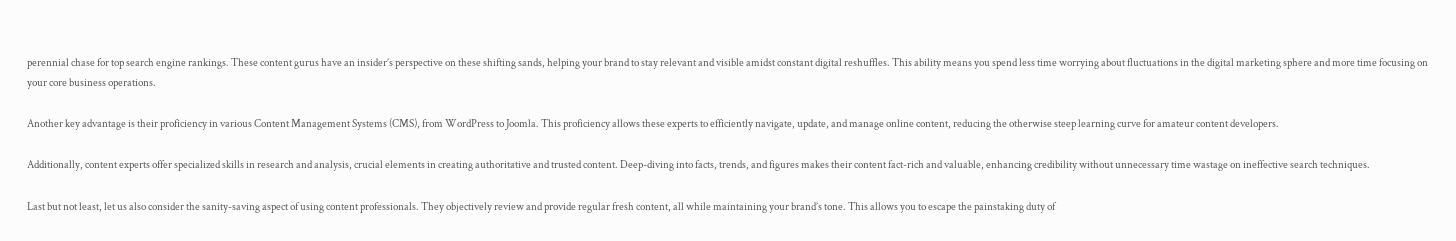perennial chase for top search engine rankings. These content gurus have an insider’s perspective on these shifting sands, helping your brand to stay relevant and visible amidst constant digital reshuffles. This ability means you spend less time worrying about fluctuations in the digital marketing sphere and more time focusing on your core business operations.

Another key advantage is their proficiency in various Content Management Systems (CMS), from WordPress to Joomla. This proficiency allows these experts to efficiently navigate, update, and manage online content, reducing the otherwise steep learning curve for amateur content developers.

Additionally, content experts offer specialized skills in research and analysis, crucial elements in creating authoritative and trusted content. Deep-diving into facts, trends, and figures makes their content fact-rich and valuable, enhancing credibility without unnecessary time wastage on ineffective search techniques.

Last but not least, let us also consider the sanity-saving aspect of using content professionals. They objectively review and provide regular fresh content, all while maintaining your brand’s tone. This allows you to escape the painstaking duty of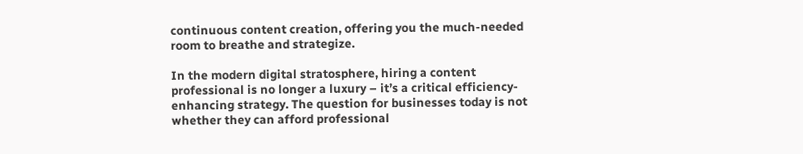continuous content creation, offering you the much-needed room to breathe and strategize.

In the modern digital stratosphere, hiring a content professional is no longer a luxury – it’s a critical efficiency-enhancing strategy. The question for businesses today is not whether they can afford professional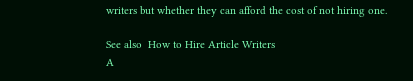writers but whether they can afford the cost of not hiring one.

See also  How to Hire Article Writers
A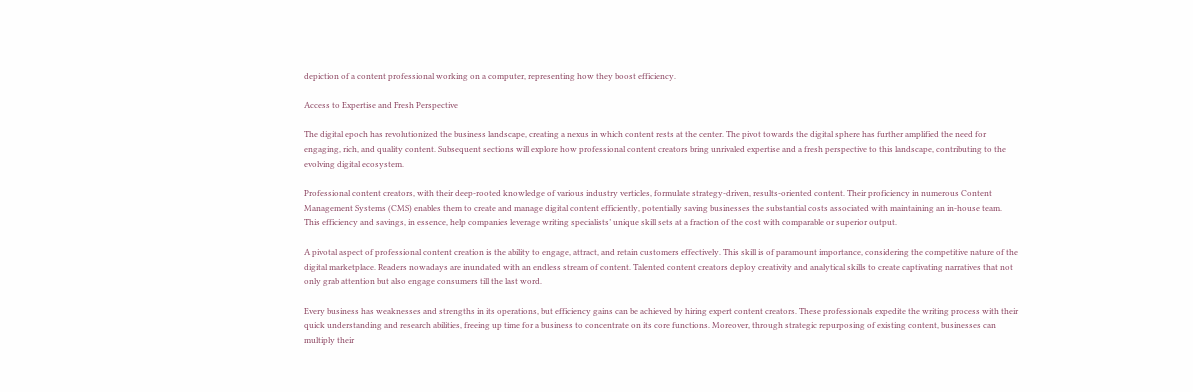depiction of a content professional working on a computer, representing how they boost efficiency.

Access to Expertise and Fresh Perspective

The digital epoch has revolutionized the business landscape, creating a nexus in which content rests at the center. The pivot towards the digital sphere has further amplified the need for engaging, rich, and quality content. Subsequent sections will explore how professional content creators bring unrivaled expertise and a fresh perspective to this landscape, contributing to the evolving digital ecosystem.

Professional content creators, with their deep-rooted knowledge of various industry verticles, formulate strategy-driven, results-oriented content. Their proficiency in numerous Content Management Systems (CMS) enables them to create and manage digital content efficiently, potentially saving businesses the substantial costs associated with maintaining an in-house team. This efficiency and savings, in essence, help companies leverage writing specialists’ unique skill sets at a fraction of the cost with comparable or superior output.

A pivotal aspect of professional content creation is the ability to engage, attract, and retain customers effectively. This skill is of paramount importance, considering the competitive nature of the digital marketplace. Readers nowadays are inundated with an endless stream of content. Talented content creators deploy creativity and analytical skills to create captivating narratives that not only grab attention but also engage consumers till the last word.

Every business has weaknesses and strengths in its operations, but efficiency gains can be achieved by hiring expert content creators. These professionals expedite the writing process with their quick understanding and research abilities, freeing up time for a business to concentrate on its core functions. Moreover, through strategic repurposing of existing content, businesses can multiply their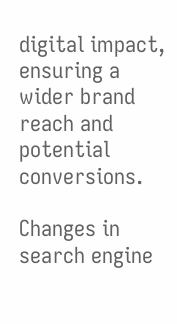digital impact, ensuring a wider brand reach and potential conversions.

Changes in search engine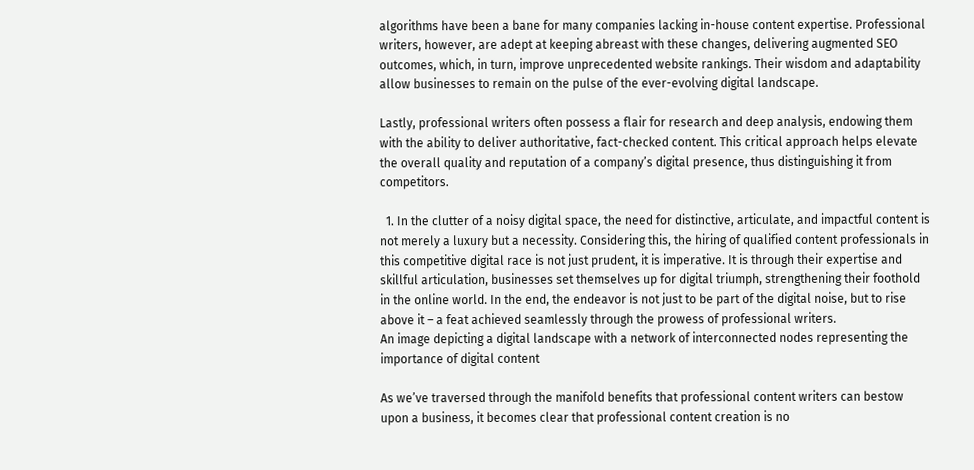algorithms have been a bane for many companies lacking in-house content expertise. Professional writers, however, are adept at keeping abreast with these changes, delivering augmented SEO outcomes, which, in turn, improve unprecedented website rankings. Their wisdom and adaptability allow businesses to remain on the pulse of the ever-evolving digital landscape.

Lastly, professional writers often possess a flair for research and deep analysis, endowing them with the ability to deliver authoritative, fact-checked content. This critical approach helps elevate the overall quality and reputation of a company’s digital presence, thus distinguishing it from competitors.

  1. In the clutter of a noisy digital space, the need for distinctive, articulate, and impactful content is not merely a luxury but a necessity. Considering this, the hiring of qualified content professionals in this competitive digital race is not just prudent, it is imperative. It is through their expertise and skillful articulation, businesses set themselves up for digital triumph, strengthening their foothold in the online world. In the end, the endeavor is not just to be part of the digital noise, but to rise above it – a feat achieved seamlessly through the prowess of professional writers.
An image depicting a digital landscape with a network of interconnected nodes representing the importance of digital content

As we’ve traversed through the manifold benefits that professional content writers can bestow upon a business, it becomes clear that professional content creation is no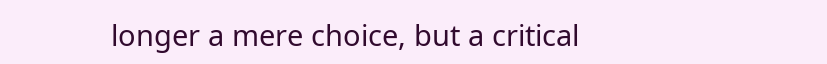longer a mere choice, but a critical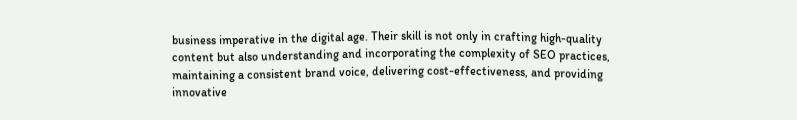business imperative in the digital age. Their skill is not only in crafting high-quality content but also understanding and incorporating the complexity of SEO practices, maintaining a consistent brand voice, delivering cost-effectiveness, and providing innovative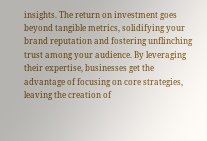insights. The return on investment goes beyond tangible metrics, solidifying your brand reputation and fostering unflinching trust among your audience. By leveraging their expertise, businesses get the advantage of focusing on core strategies, leaving the creation of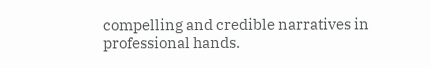compelling and credible narratives in professional hands.